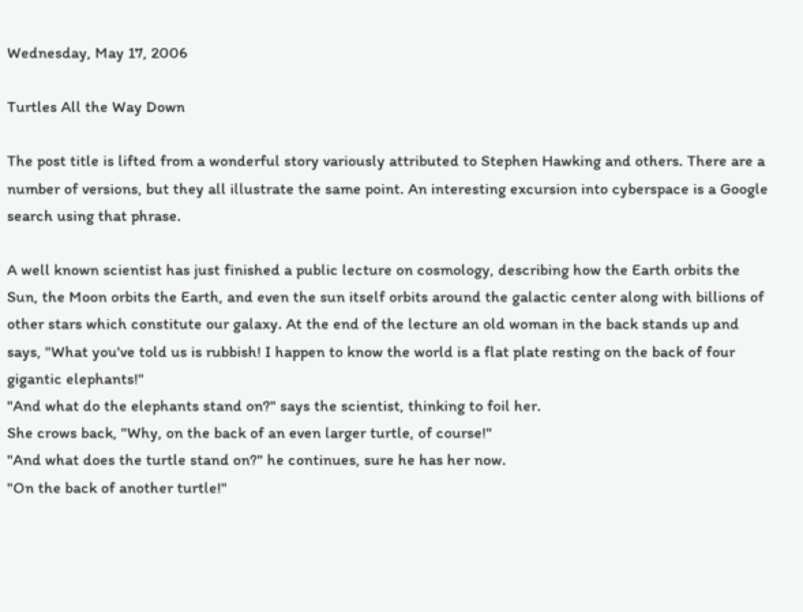Wednesday, May 17, 2006

Turtles All the Way Down

The post title is lifted from a wonderful story variously attributed to Stephen Hawking and others. There are a number of versions, but they all illustrate the same point. An interesting excursion into cyberspace is a Google search using that phrase.

A well known scientist has just finished a public lecture on cosmology, describing how the Earth orbits the Sun, the Moon orbits the Earth, and even the sun itself orbits around the galactic center along with billions of other stars which constitute our galaxy. At the end of the lecture an old woman in the back stands up and says, "What you've told us is rubbish! I happen to know the world is a flat plate resting on the back of four gigantic elephants!"
"And what do the elephants stand on?" says the scientist, thinking to foil her.
She crows back, "Why, on the back of an even larger turtle, of course!"
"And what does the turtle stand on?" he continues, sure he has her now.
"On the back of another turtle!"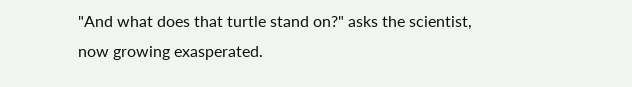"And what does that turtle stand on?" asks the scientist, now growing exasperated.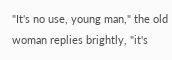"It's no use, young man," the old woman replies brightly, "it's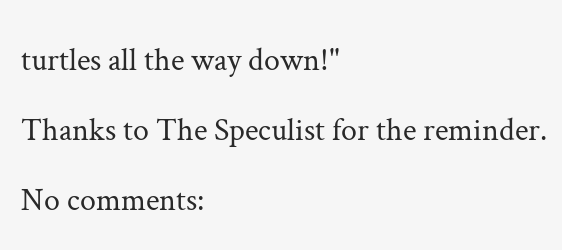turtles all the way down!"

Thanks to The Speculist for the reminder.

No comments: